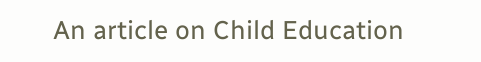An article on Child Education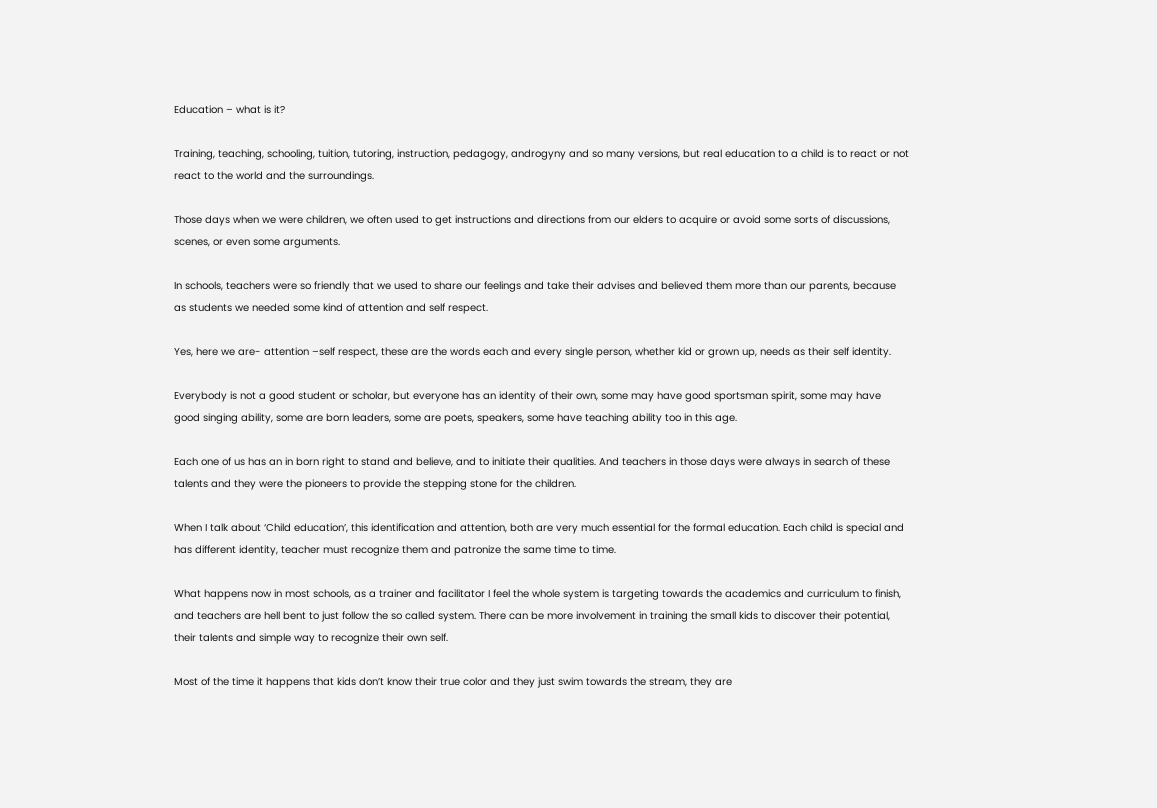Education – what is it?

Training, teaching, schooling, tuition, tutoring, instruction, pedagogy, androgyny and so many versions, but real education to a child is to react or not react to the world and the surroundings.

Those days when we were children, we often used to get instructions and directions from our elders to acquire or avoid some sorts of discussions, scenes, or even some arguments.

In schools, teachers were so friendly that we used to share our feelings and take their advises and believed them more than our parents, because as students we needed some kind of attention and self respect.

Yes, here we are- attention –self respect, these are the words each and every single person, whether kid or grown up, needs as their self identity.

Everybody is not a good student or scholar, but everyone has an identity of their own, some may have good sportsman spirit, some may have good singing ability, some are born leaders, some are poets, speakers, some have teaching ability too in this age.

Each one of us has an in born right to stand and believe, and to initiate their qualities. And teachers in those days were always in search of these talents and they were the pioneers to provide the stepping stone for the children.

When I talk about ‘Child education’, this identification and attention, both are very much essential for the formal education. Each child is special and has different identity, teacher must recognize them and patronize the same time to time.

What happens now in most schools, as a trainer and facilitator I feel the whole system is targeting towards the academics and curriculum to finish, and teachers are hell bent to just follow the so called system. There can be more involvement in training the small kids to discover their potential, their talents and simple way to recognize their own self.

Most of the time it happens that kids don’t know their true color and they just swim towards the stream, they are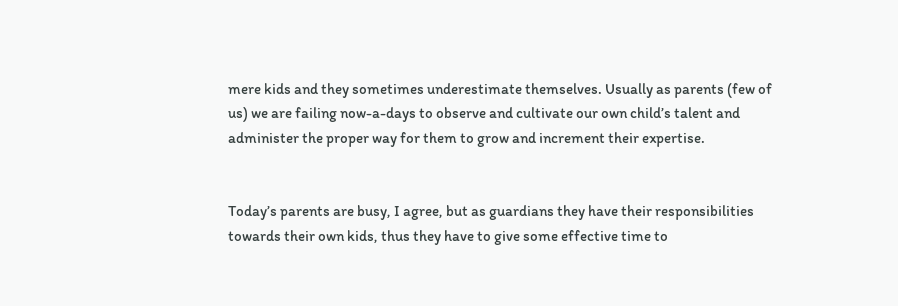mere kids and they sometimes underestimate themselves. Usually as parents (few of us) we are failing now-a-days to observe and cultivate our own child’s talent and administer the proper way for them to grow and increment their expertise.


Today’s parents are busy, I agree, but as guardians they have their responsibilities towards their own kids, thus they have to give some effective time to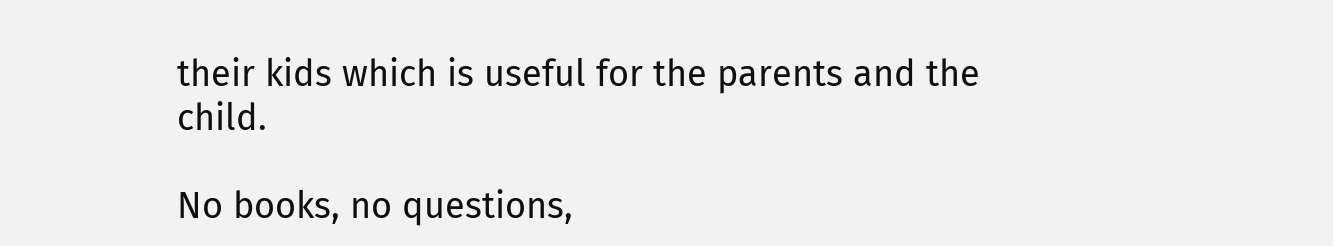their kids which is useful for the parents and the child.

No books, no questions,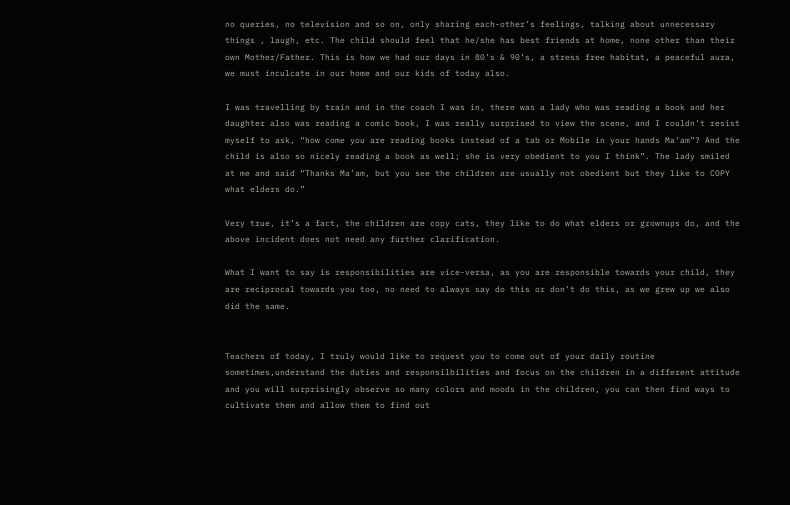no queries, no television and so on, only sharing each-other’s feelings, talking about unnecessary things , laugh, etc. The child should feel that he/she has best friends at home, none other than their own Mother/Father. This is how we had our days in 80’s & 90’s, a stress free habitat, a peaceful aura, we must inculcate in our home and our kids of today also.

I was travelling by train and in the coach I was in, there was a lady who was reading a book and her daughter also was reading a comic book, I was really surprised to view the scene, and I couldn’t resist myself to ask, “how come you are reading books instead of a tab or Mobile in your hands Ma’am”? And the child is also so nicely reading a book as well; she is very obedient to you I think”. The lady smiled at me and said “Thanks Ma’am, but you see the children are usually not obedient but they like to COPY what elders do.”

Very true, it’s a fact, the children are copy cats, they like to do what elders or grownups do, and the above incident does not need any further clarification.

What I want to say is responsibilities are vice-versa, as you are responsible towards your child, they are reciprocal towards you too, no need to always say do this or don’t do this, as we grew up we also did the same.


Teachers of today, I truly would like to request you to come out of your daily routine sometimes,understand the duties and responsilbilities and focus on the children in a different attitude and you will surprisingly observe so many colors and moods in the children, you can then find ways to cultivate them and allow them to find out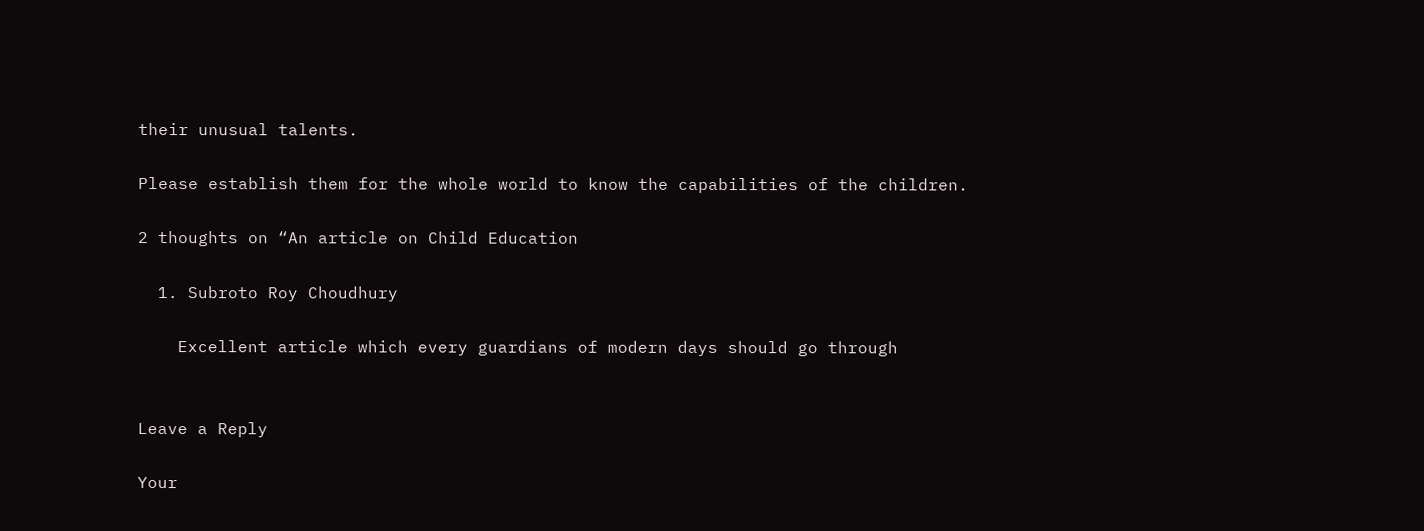their unusual talents.

Please establish them for the whole world to know the capabilities of the children.

2 thoughts on “An article on Child Education

  1. Subroto Roy Choudhury

    Excellent article which every guardians of modern days should go through


Leave a Reply

Your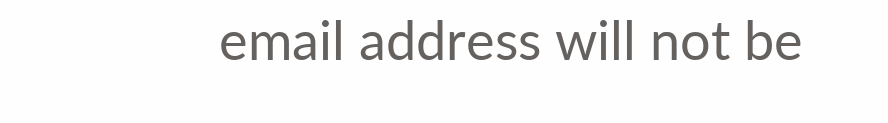email address will not be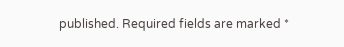published. Required fields are marked *